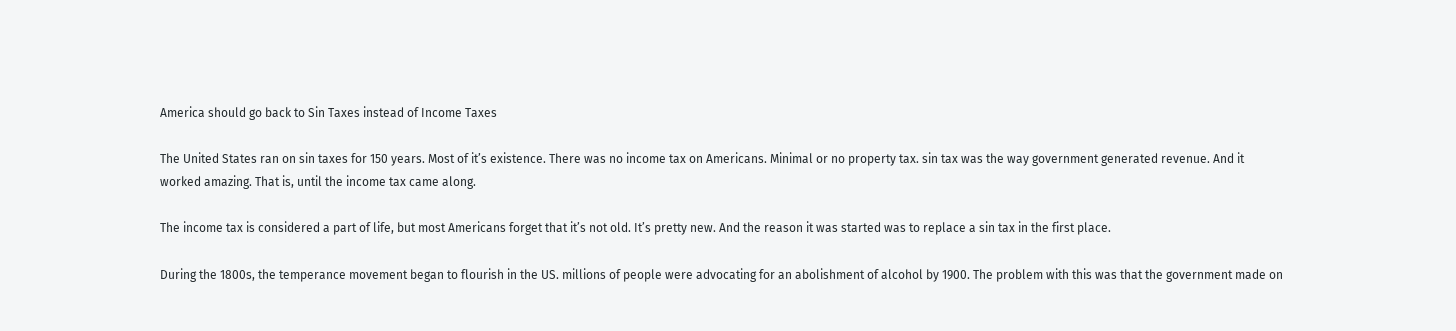America should go back to Sin Taxes instead of Income Taxes

The United States ran on sin taxes for 150 years. Most of it’s existence. There was no income tax on Americans. Minimal or no property tax. sin tax was the way government generated revenue. And it worked amazing. That is, until the income tax came along.

The income tax is considered a part of life, but most Americans forget that it’s not old. It’s pretty new. And the reason it was started was to replace a sin tax in the first place.

During the 1800s, the temperance movement began to flourish in the US. millions of people were advocating for an abolishment of alcohol by 1900. The problem with this was that the government made on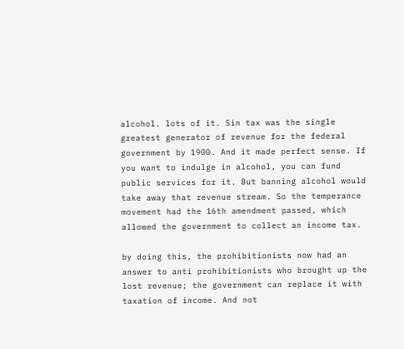alcohol. lots of it. Sin tax was the single greatest generator of revenue for the federal government by 1900. And it made perfect sense. If you want to indulge in alcohol, you can fund public services for it. But banning alcohol would take away that revenue stream. So the temperance movement had the 16th amendment passed, which allowed the government to collect an income tax.

by doing this, the prohibitionists now had an answer to anti prohibitionists who brought up the lost revenue; the government can replace it with taxation of income. And not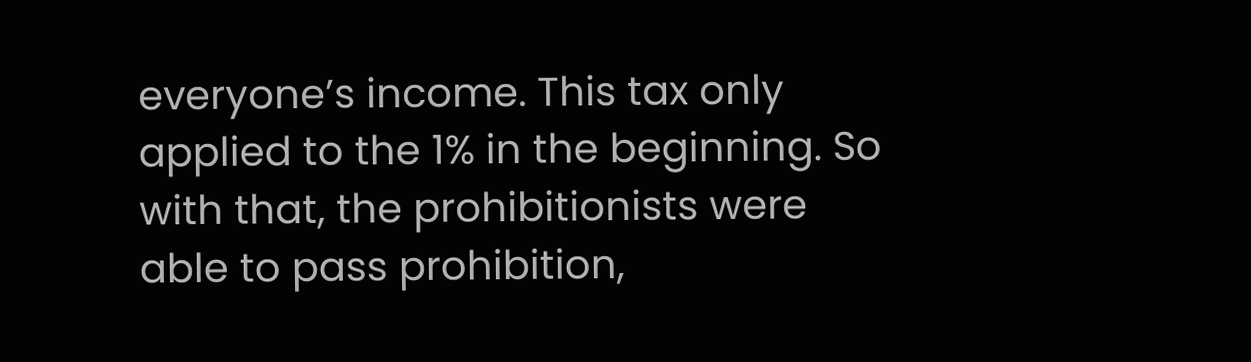everyone’s income. This tax only applied to the 1% in the beginning. So with that, the prohibitionists were able to pass prohibition,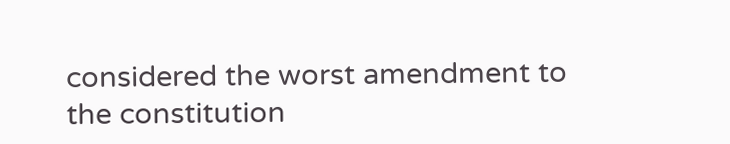considered the worst amendment to the constitution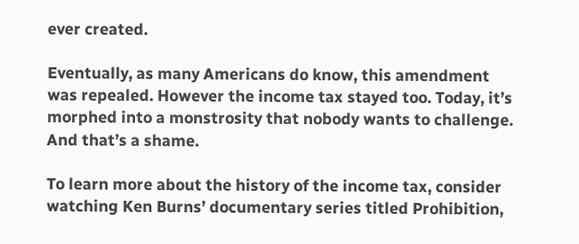ever created.

Eventually, as many Americans do know, this amendment was repealed. However the income tax stayed too. Today, it’s morphed into a monstrosity that nobody wants to challenge. And that’s a shame.

To learn more about the history of the income tax, consider watching Ken Burns’ documentary series titled Prohibition,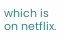which is on netflix.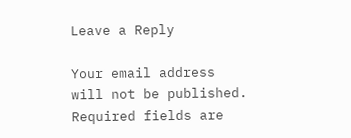Leave a Reply

Your email address will not be published. Required fields are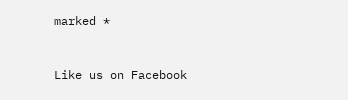marked *


Like us on Facebook